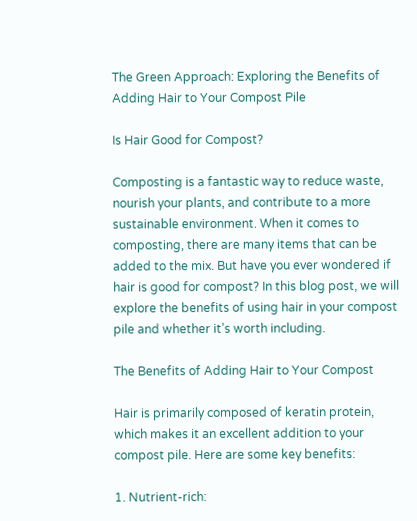The Green Approach: Exploring the Benefits of Adding Hair to Your Compost Pile

Is Hair Good for Compost?

Composting is a fantastic way to reduce waste, nourish your plants, and contribute to a more sustainable environment. When it comes to composting, there are many items that can be added to the mix. But have you ever wondered if hair is good for compost? In this blog post, we will explore the benefits of using hair in your compost pile and whether it’s worth including.

The Benefits of Adding Hair to Your Compost

Hair is primarily composed of keratin protein, which makes it an excellent addition to your compost pile. Here are some key benefits:

1. Nutrient-rich: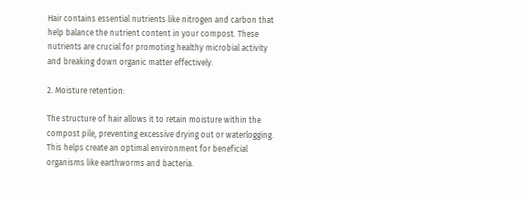Hair contains essential nutrients like nitrogen and carbon that help balance the nutrient content in your compost. These nutrients are crucial for promoting healthy microbial activity and breaking down organic matter effectively.

2. Moisture retention:

The structure of hair allows it to retain moisture within the compost pile, preventing excessive drying out or waterlogging. This helps create an optimal environment for beneficial organisms like earthworms and bacteria.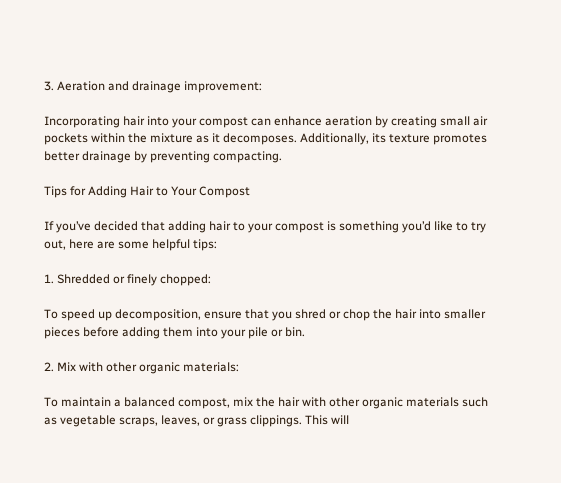3. Aeration and drainage improvement:

Incorporating hair into your compost can enhance aeration by creating small air pockets within the mixture as it decomposes. Additionally, its texture promotes better drainage by preventing compacting.

Tips for Adding Hair to Your Compost

If you’ve decided that adding hair to your compost is something you’d like to try out, here are some helpful tips:

1. Shredded or finely chopped:

To speed up decomposition, ensure that you shred or chop the hair into smaller pieces before adding them into your pile or bin.

2. Mix with other organic materials:

To maintain a balanced compost, mix the hair with other organic materials such as vegetable scraps, leaves, or grass clippings. This will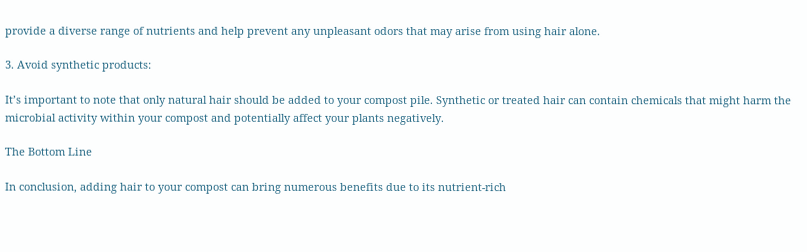provide a diverse range of nutrients and help prevent any unpleasant odors that may arise from using hair alone.

3. Avoid synthetic products:

It’s important to note that only natural hair should be added to your compost pile. Synthetic or treated hair can contain chemicals that might harm the microbial activity within your compost and potentially affect your plants negatively.

The Bottom Line

In conclusion, adding hair to your compost can bring numerous benefits due to its nutrient-rich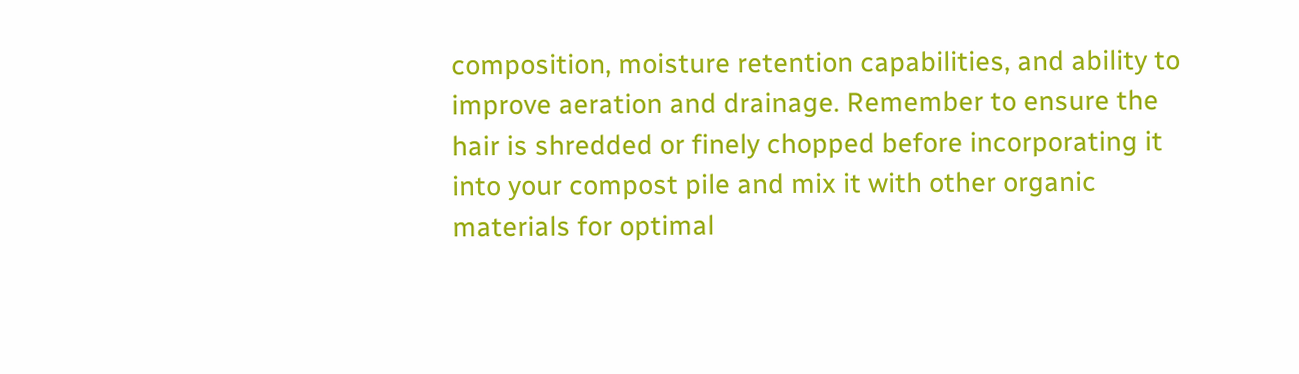composition, moisture retention capabilities, and ability to improve aeration and drainage. Remember to ensure the hair is shredded or finely chopped before incorporating it into your compost pile and mix it with other organic materials for optimal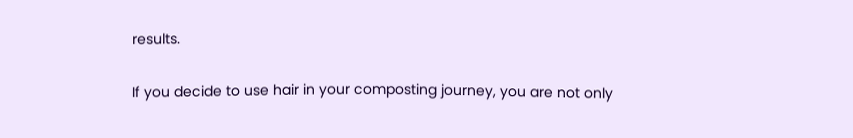results.

If you decide to use hair in your composting journey, you are not only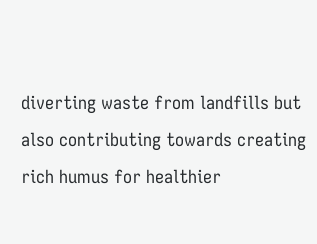diverting waste from landfills but also contributing towards creating rich humus for healthier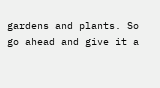gardens and plants. So go ahead and give it a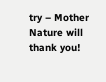try – Mother Nature will thank you!